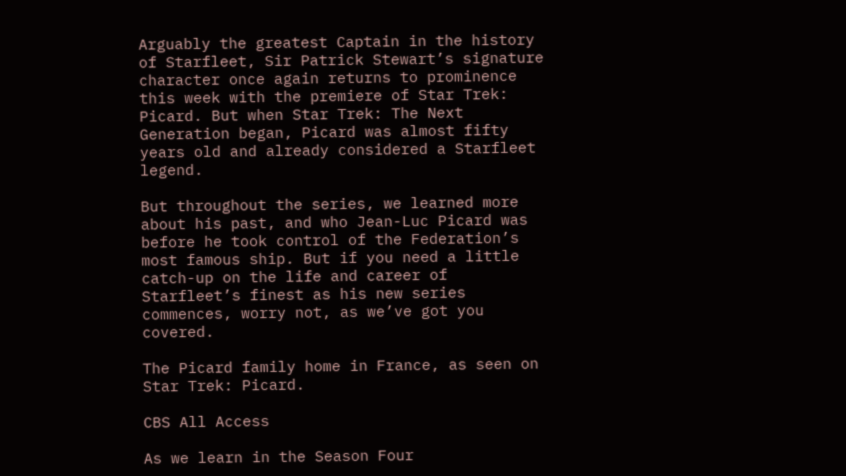Arguably the greatest Captain in the history of Starfleet, Sir Patrick Stewart’s signature character once again returns to prominence this week with the premiere of Star Trek: Picard. But when Star Trek: The Next Generation began, Picard was almost fifty years old and already considered a Starfleet legend.

But throughout the series, we learned more about his past, and who Jean-Luc Picard was before he took control of the Federation’s most famous ship. But if you need a little catch-up on the life and career of Starfleet’s finest as his new series commences, worry not, as we’ve got you covered.

The Picard family home in France, as seen on Star Trek: Picard.

CBS All Access

As we learn in the Season Four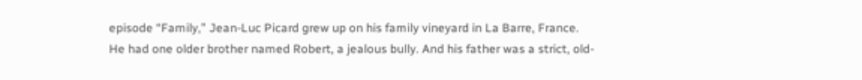episode “Family,” Jean-Luc Picard grew up on his family vineyard in La Barre, France. He had one older brother named Robert, a jealous bully. And his father was a strict, old-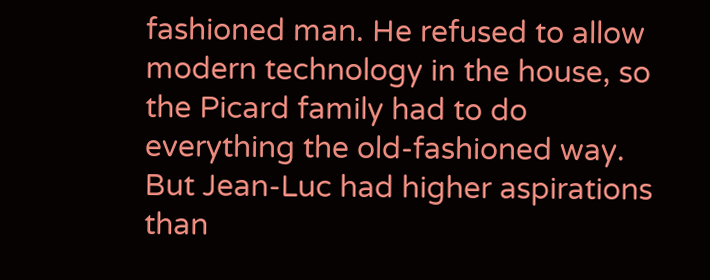fashioned man. He refused to allow modern technology in the house, so the Picard family had to do everything the old-fashioned way. But Jean-Luc had higher aspirations than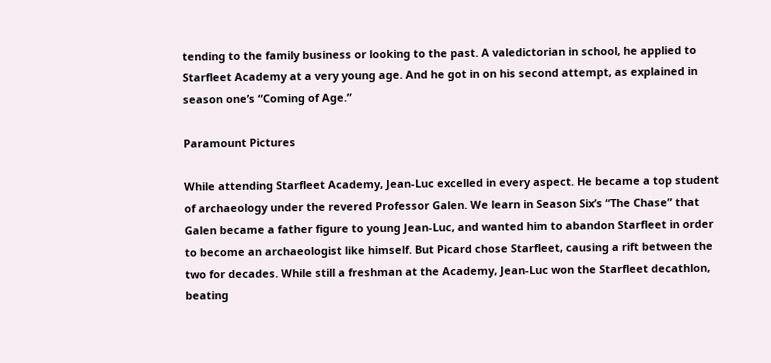tending to the family business or looking to the past. A valedictorian in school, he applied to Starfleet Academy at a very young age. And he got in on his second attempt, as explained in season one’s “Coming of Age.”

Paramount Pictures

While attending Starfleet Academy, Jean-Luc excelled in every aspect. He became a top student of archaeology under the revered Professor Galen. We learn in Season Six’s “The Chase” that Galen became a father figure to young Jean-Luc, and wanted him to abandon Starfleet in order to become an archaeologist like himself. But Picard chose Starfleet, causing a rift between the two for decades. While still a freshman at the Academy, Jean-Luc won the Starfleet decathlon, beating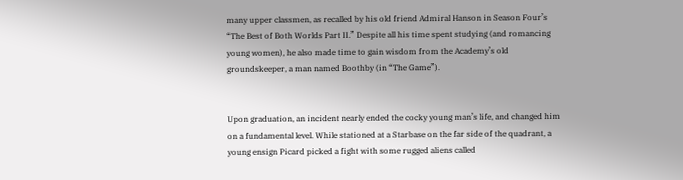many upper classmen, as recalled by his old friend Admiral Hanson in Season Four’s “The Best of Both Worlds Part II.” Despite all his time spent studying (and romancing young women), he also made time to gain wisdom from the Academy’s old groundskeeper, a man named Boothby (in “The Game”).


Upon graduation, an incident nearly ended the cocky young man’s life, and changed him on a fundamental level. While stationed at a Starbase on the far side of the quadrant, a young ensign Picard picked a fight with some rugged aliens called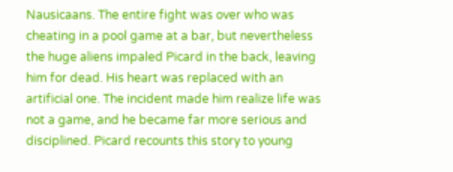Nausicaans. The entire fight was over who was cheating in a pool game at a bar, but nevertheless the huge aliens impaled Picard in the back, leaving him for dead. His heart was replaced with an artificial one. The incident made him realize life was not a game, and he became far more serious and disciplined. Picard recounts this story to young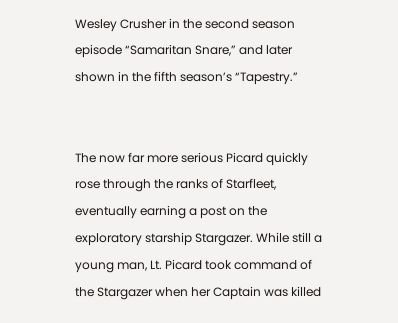Wesley Crusher in the second season episode “Samaritan Snare,” and later shown in the fifth season’s “Tapestry.”


The now far more serious Picard quickly rose through the ranks of Starfleet, eventually earning a post on the exploratory starship Stargazer. While still a young man, Lt. Picard took command of the Stargazer when her Captain was killed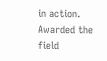in action. Awarded the field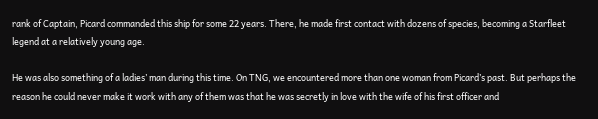rank of Captain, Picard commanded this ship for some 22 years. There, he made first contact with dozens of species, becoming a Starfleet legend at a relatively young age.

He was also something of a ladies’ man during this time. On TNG, we encountered more than one woman from Picard’s past. But perhaps the reason he could never make it work with any of them was that he was secretly in love with the wife of his first officer and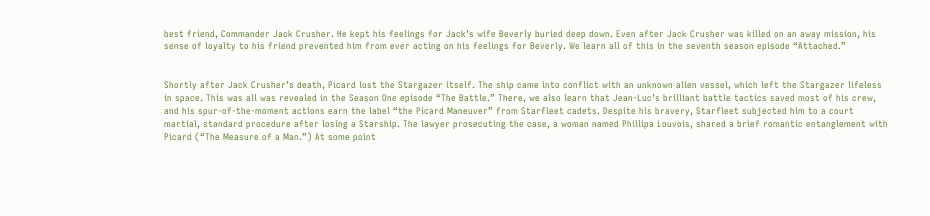best friend, Commander Jack Crusher. He kept his feelings for Jack’s wife Beverly buried deep down. Even after Jack Crusher was killed on an away mission, his sense of loyalty to his friend prevented him from ever acting on his feelings for Beverly. We learn all of this in the seventh season episode “Attached.”


Shortly after Jack Crusher’s death, Picard lost the Stargazer itself. The ship came into conflict with an unknown alien vessel, which left the Stargazer lifeless in space. This was all was revealed in the Season One episode “The Battle.” There, we also learn that Jean-Luc’s brilliant battle tactics saved most of his crew, and his spur-of-the-moment actions earn the label “the Picard Maneuver” from Starfleet cadets. Despite his bravery, Starfleet subjected him to a court martial, standard procedure after losing a Starship. The lawyer prosecuting the case, a woman named Phillipa Louvois, shared a brief romantic entanglement with Picard (“The Measure of a Man.”) At some point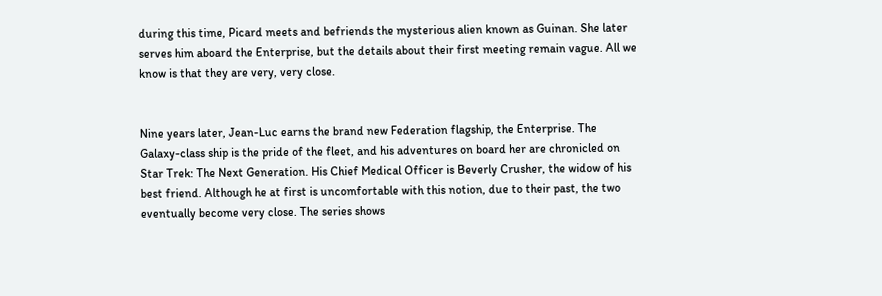during this time, Picard meets and befriends the mysterious alien known as Guinan. She later serves him aboard the Enterprise, but the details about their first meeting remain vague. All we know is that they are very, very close.


Nine years later, Jean-Luc earns the brand new Federation flagship, the Enterprise. The Galaxy-class ship is the pride of the fleet, and his adventures on board her are chronicled on Star Trek: The Next Generation. His Chief Medical Officer is Beverly Crusher, the widow of his best friend. Although he at first is uncomfortable with this notion, due to their past, the two eventually become very close. The series shows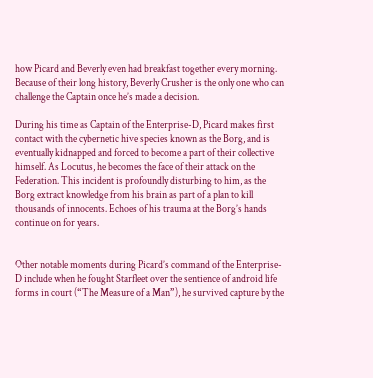how Picard and Beverly even had breakfast together every morning. Because of their long history, Beverly Crusher is the only one who can challenge the Captain once he’s made a decision.

During his time as Captain of the Enterprise-D, Picard makes first contact with the cybernetic hive species known as the Borg, and is eventually kidnapped and forced to become a part of their collective himself. As Locutus, he becomes the face of their attack on the Federation. This incident is profoundly disturbing to him, as the Borg extract knowledge from his brain as part of a plan to kill thousands of innocents. Echoes of his trauma at the Borg’s hands continue on for years.


Other notable moments during Picard’s command of the Enterprise-D include when he fought Starfleet over the sentience of android life forms in court (“The Measure of a Man”), he survived capture by the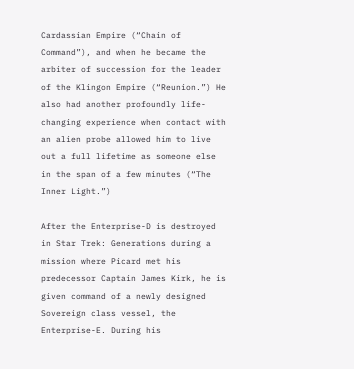Cardassian Empire (“Chain of Command”), and when he became the arbiter of succession for the leader of the Klingon Empire (“Reunion.”) He also had another profoundly life-changing experience when contact with an alien probe allowed him to live out a full lifetime as someone else in the span of a few minutes (“The Inner Light.”)

After the Enterprise-D is destroyed in Star Trek: Generations during a mission where Picard met his predecessor Captain James Kirk, he is given command of a newly designed Sovereign class vessel, the Enterprise-E. During his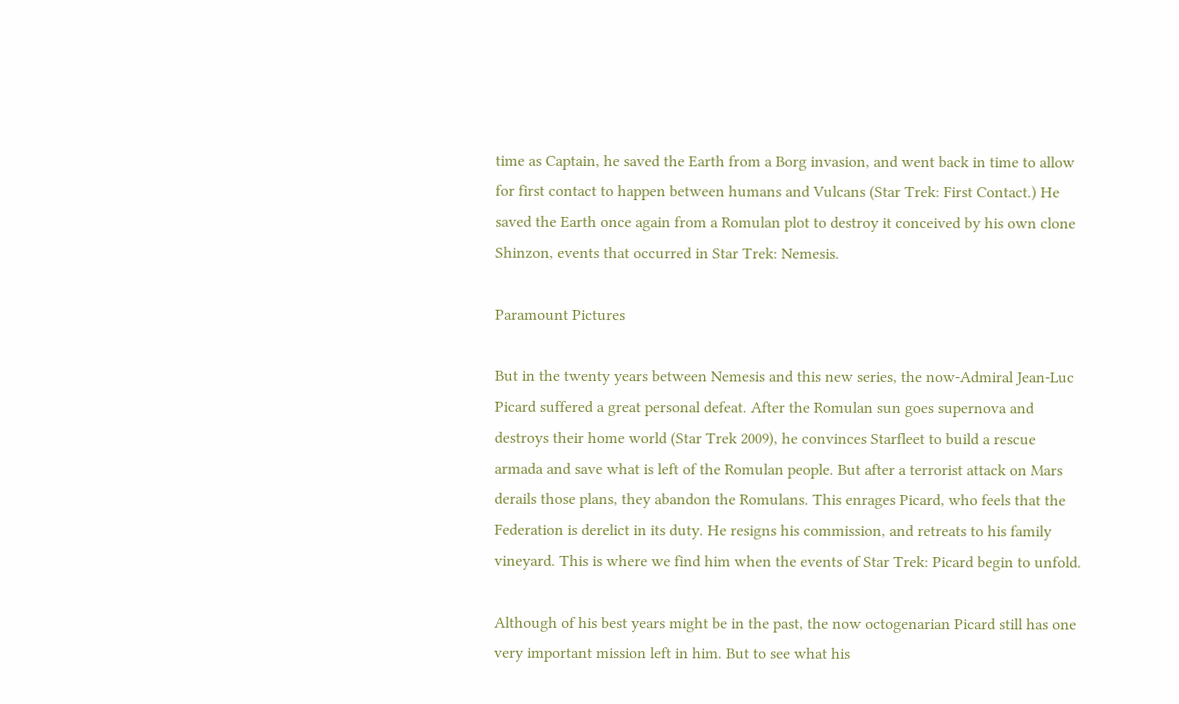time as Captain, he saved the Earth from a Borg invasion, and went back in time to allow for first contact to happen between humans and Vulcans (Star Trek: First Contact.) He saved the Earth once again from a Romulan plot to destroy it conceived by his own clone Shinzon, events that occurred in Star Trek: Nemesis.

Paramount Pictures

But in the twenty years between Nemesis and this new series, the now-Admiral Jean-Luc Picard suffered a great personal defeat. After the Romulan sun goes supernova and destroys their home world (Star Trek 2009), he convinces Starfleet to build a rescue armada and save what is left of the Romulan people. But after a terrorist attack on Mars derails those plans, they abandon the Romulans. This enrages Picard, who feels that the Federation is derelict in its duty. He resigns his commission, and retreats to his family vineyard. This is where we find him when the events of Star Trek: Picard begin to unfold.

Although of his best years might be in the past, the now octogenarian Picard still has one very important mission left in him. But to see what his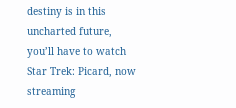destiny is in this uncharted future, you’ll have to watch Star Trek: Picard, now streaming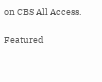on CBS All Access.

Featured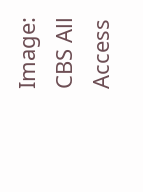Image: CBS All Access